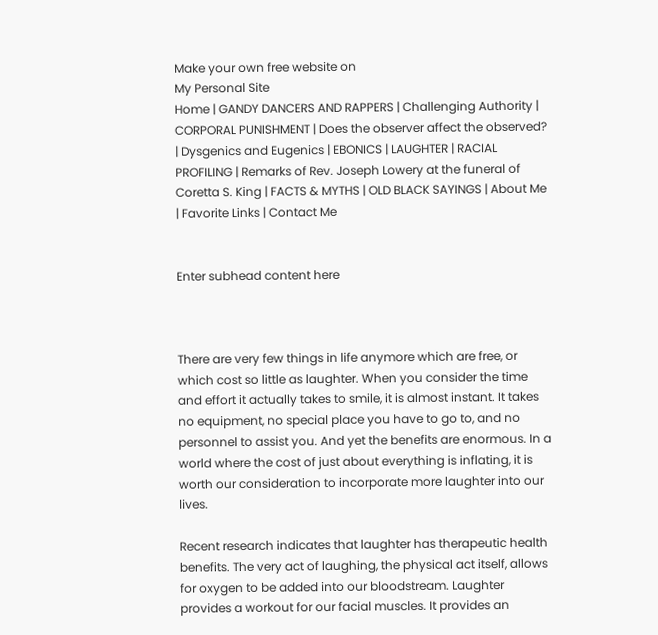Make your own free website on
My Personal Site
Home | GANDY DANCERS AND RAPPERS | Challenging Authority | CORPORAL PUNISHMENT | Does the observer affect the observed? | Dysgenics and Eugenics | EBONICS | LAUGHTER | RACIAL PROFILING | Remarks of Rev. Joseph Lowery at the funeral of Coretta S. King | FACTS & MYTHS | OLD BLACK SAYINGS | About Me | Favorite Links | Contact Me


Enter subhead content here



There are very few things in life anymore which are free, or which cost so little as laughter. When you consider the time and effort it actually takes to smile, it is almost instant. It takes no equipment, no special place you have to go to, and no personnel to assist you. And yet the benefits are enormous. In a world where the cost of just about everything is inflating, it is worth our consideration to incorporate more laughter into our lives.

Recent research indicates that laughter has therapeutic health benefits. The very act of laughing, the physical act itself, allows for oxygen to be added into our bloodstream. Laughter provides a workout for our facial muscles. It provides an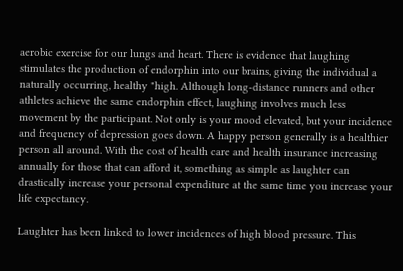aerobic exercise for our lungs and heart. There is evidence that laughing stimulates the production of endorphin into our brains, giving the individual a naturally occurring, healthy "high. Although long-distance runners and other athletes achieve the same endorphin effect, laughing involves much less movement by the participant. Not only is your mood elevated, but your incidence and frequency of depression goes down. A happy person generally is a healthier person all around. With the cost of health care and health insurance increasing annually for those that can afford it, something as simple as laughter can drastically increase your personal expenditure at the same time you increase your life expectancy.

Laughter has been linked to lower incidences of high blood pressure. This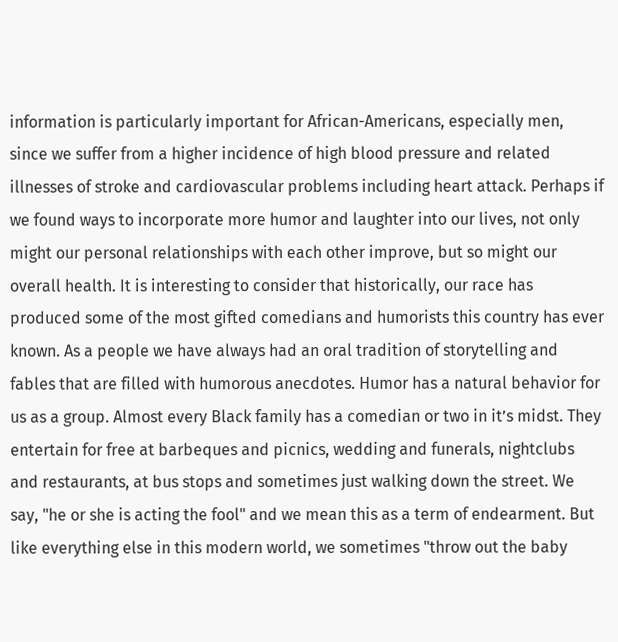information is particularly important for African-Americans, especially men, since we suffer from a higher incidence of high blood pressure and related illnesses of stroke and cardiovascular problems including heart attack. Perhaps if we found ways to incorporate more humor and laughter into our lives, not only might our personal relationships with each other improve, but so might our overall health. It is interesting to consider that historically, our race has produced some of the most gifted comedians and humorists this country has ever known. As a people we have always had an oral tradition of storytelling and fables that are filled with humorous anecdotes. Humor has a natural behavior for us as a group. Almost every Black family has a comedian or two in it’s midst. They entertain for free at barbeques and picnics, wedding and funerals, nightclubs and restaurants, at bus stops and sometimes just walking down the street. We say, "he or she is acting the fool" and we mean this as a term of endearment. But like everything else in this modern world, we sometimes "throw out the baby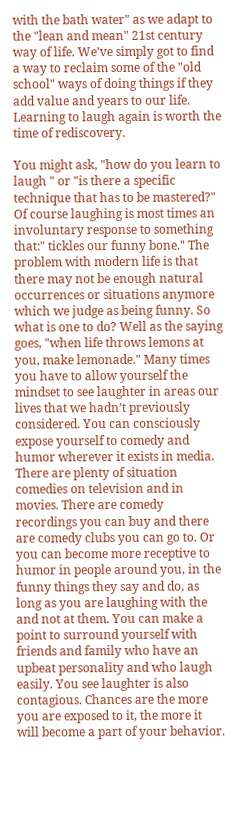with the bath water" as we adapt to the "lean and mean" 21st century way of life. We’ve simply got to find a way to reclaim some of the "old school" ways of doing things if they add value and years to our life. Learning to laugh again is worth the time of rediscovery.

You might ask, "how do you learn to laugh " or "is there a specific technique that has to be mastered?" Of course laughing is most times an involuntary response to something that:" tickles our funny bone." The problem with modern life is that there may not be enough natural occurrences or situations anymore which we judge as being funny. So what is one to do? Well as the saying goes, "when life throws lemons at you, make lemonade." Many times you have to allow yourself the mindset to see laughter in areas our lives that we hadn’t previously considered. You can consciously expose yourself to comedy and humor wherever it exists in media. There are plenty of situation comedies on television and in movies. There are comedy recordings you can buy and there are comedy clubs you can go to. Or you can become more receptive to humor in people around you, in the funny things they say and do, as long as you are laughing with the and not at them. You can make a point to surround yourself with friends and family who have an upbeat personality and who laugh easily. You see laughter is also contagious. Chances are the more you are exposed to it, the more it will become a part of your behavior.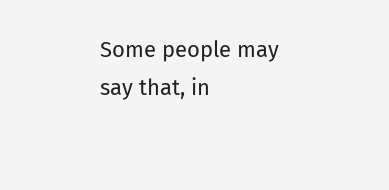Some people may say that, in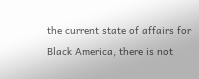the current state of affairs for Black America, there is not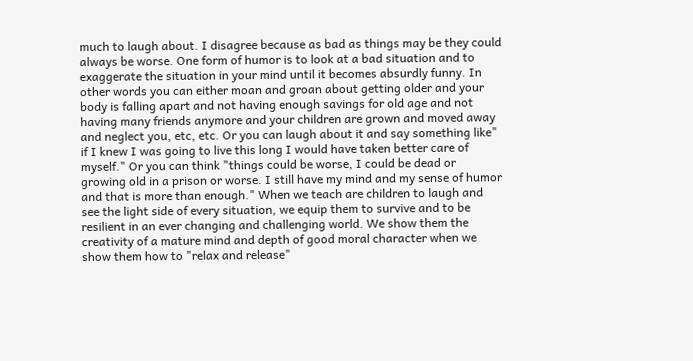much to laugh about. I disagree because as bad as things may be they could always be worse. One form of humor is to look at a bad situation and to exaggerate the situation in your mind until it becomes absurdly funny. In other words you can either moan and groan about getting older and your body is falling apart and not having enough savings for old age and not having many friends anymore and your children are grown and moved away and neglect you, etc, etc. Or you can laugh about it and say something like" if I knew I was going to live this long I would have taken better care of myself." Or you can think "things could be worse, I could be dead or growing old in a prison or worse. I still have my mind and my sense of humor and that is more than enough." When we teach are children to laugh and see the light side of every situation, we equip them to survive and to be resilient in an ever changing and challenging world. We show them the creativity of a mature mind and depth of good moral character when we show them how to "relax and release"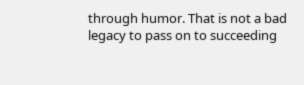through humor. That is not a bad legacy to pass on to succeeding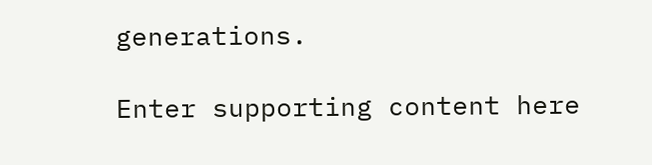generations.

Enter supporting content here